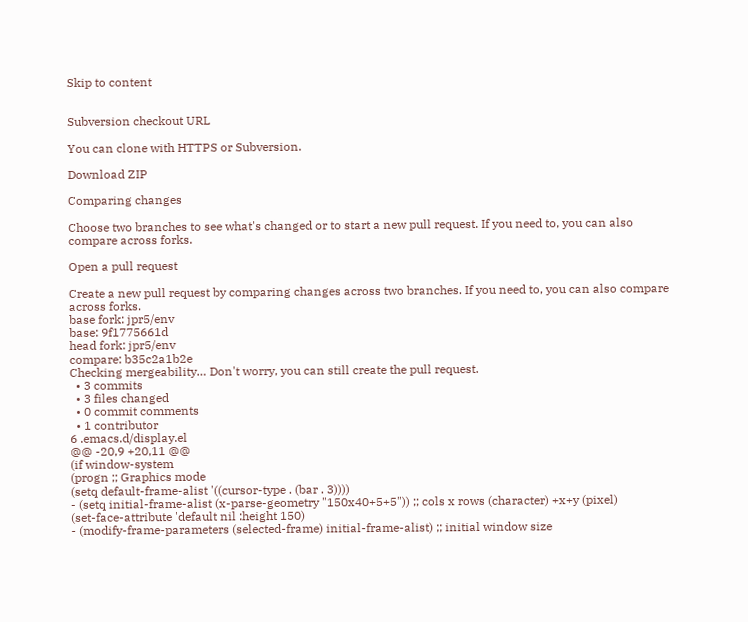Skip to content


Subversion checkout URL

You can clone with HTTPS or Subversion.

Download ZIP

Comparing changes

Choose two branches to see what's changed or to start a new pull request. If you need to, you can also compare across forks.

Open a pull request

Create a new pull request by comparing changes across two branches. If you need to, you can also compare across forks.
base fork: jpr5/env
base: 9f1775661d
head fork: jpr5/env
compare: b35c2a1b2e
Checking mergeability… Don't worry, you can still create the pull request.
  • 3 commits
  • 3 files changed
  • 0 commit comments
  • 1 contributor
6 .emacs.d/display.el
@@ -20,9 +20,11 @@
(if window-system
(progn ;; Graphics mode
(setq default-frame-alist '((cursor-type . (bar . 3))))
- (setq initial-frame-alist (x-parse-geometry "150x40+5+5")) ;; cols x rows (character) +x+y (pixel)
(set-face-attribute 'default nil :height 150)
- (modify-frame-parameters (selected-frame) initial-frame-alist) ;; initial window size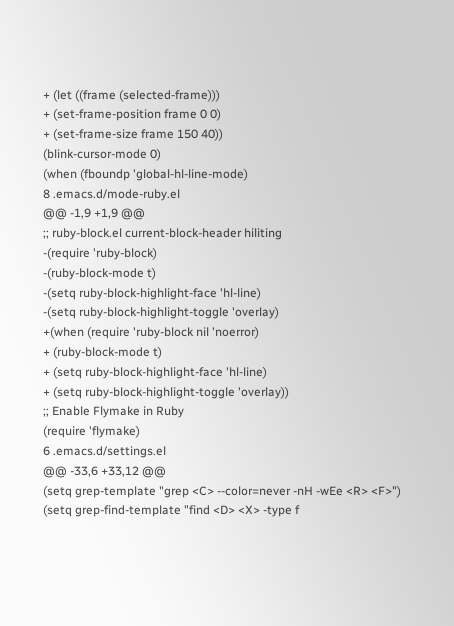+ (let ((frame (selected-frame)))
+ (set-frame-position frame 0 0)
+ (set-frame-size frame 150 40))
(blink-cursor-mode 0)
(when (fboundp 'global-hl-line-mode)
8 .emacs.d/mode-ruby.el
@@ -1,9 +1,9 @@
;; ruby-block.el current-block-header hiliting
-(require 'ruby-block)
-(ruby-block-mode t)
-(setq ruby-block-highlight-face 'hl-line)
-(setq ruby-block-highlight-toggle 'overlay)
+(when (require 'ruby-block nil 'noerror)
+ (ruby-block-mode t)
+ (setq ruby-block-highlight-face 'hl-line)
+ (setq ruby-block-highlight-toggle 'overlay))
;; Enable Flymake in Ruby
(require 'flymake)
6 .emacs.d/settings.el
@@ -33,6 +33,12 @@
(setq grep-template "grep <C> --color=never -nH -wEe <R> <F>")
(setq grep-find-template "find <D> <X> -type f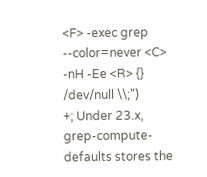<F> -exec grep --color=never <C> -nH -Ee <R> {} /dev/null \\;")
+; Under 23.x, grep-compute-defaults stores the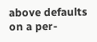above defaults on a per-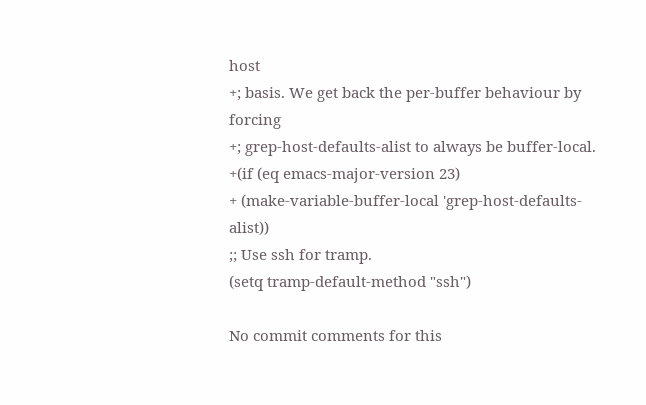host
+; basis. We get back the per-buffer behaviour by forcing
+; grep-host-defaults-alist to always be buffer-local.
+(if (eq emacs-major-version 23)
+ (make-variable-buffer-local 'grep-host-defaults-alist))
;; Use ssh for tramp.
(setq tramp-default-method "ssh")

No commit comments for this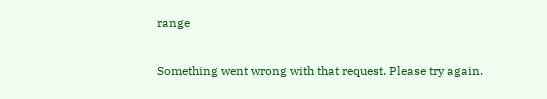range

Something went wrong with that request. Please try again.